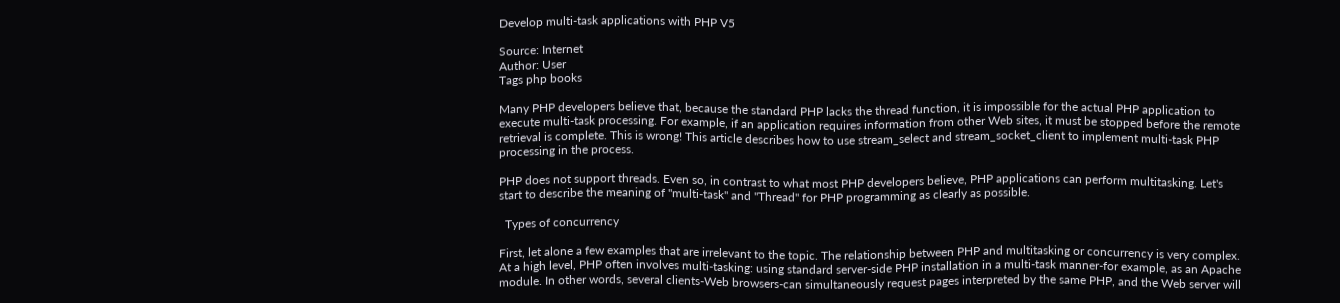Develop multi-task applications with PHP V5

Source: Internet
Author: User
Tags php books

Many PHP developers believe that, because the standard PHP lacks the thread function, it is impossible for the actual PHP application to execute multi-task processing. For example, if an application requires information from other Web sites, it must be stopped before the remote retrieval is complete. This is wrong! This article describes how to use stream_select and stream_socket_client to implement multi-task PHP processing in the process.

PHP does not support threads. Even so, in contrast to what most PHP developers believe, PHP applications can perform multitasking. Let's start to describe the meaning of "multi-task" and "Thread" for PHP programming as clearly as possible.

  Types of concurrency

First, let alone a few examples that are irrelevant to the topic. The relationship between PHP and multitasking or concurrency is very complex. At a high level, PHP often involves multi-tasking: using standard server-side PHP installation in a multi-task manner-for example, as an Apache module. In other words, several clients-Web browsers-can simultaneously request pages interpreted by the same PHP, and the Web server will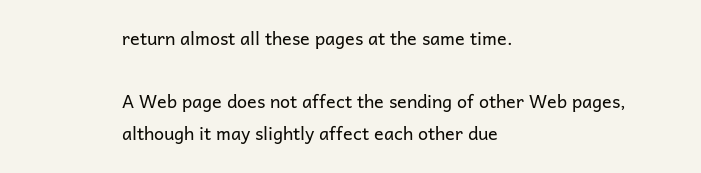return almost all these pages at the same time.

A Web page does not affect the sending of other Web pages, although it may slightly affect each other due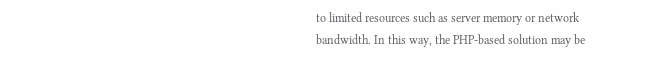to limited resources such as server memory or network bandwidth. In this way, the PHP-based solution may be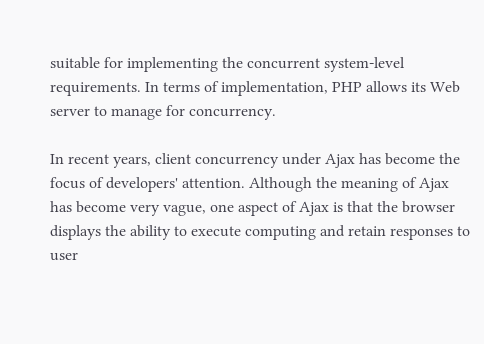suitable for implementing the concurrent system-level requirements. In terms of implementation, PHP allows its Web server to manage for concurrency.

In recent years, client concurrency under Ajax has become the focus of developers' attention. Although the meaning of Ajax has become very vague, one aspect of Ajax is that the browser displays the ability to execute computing and retain responses to user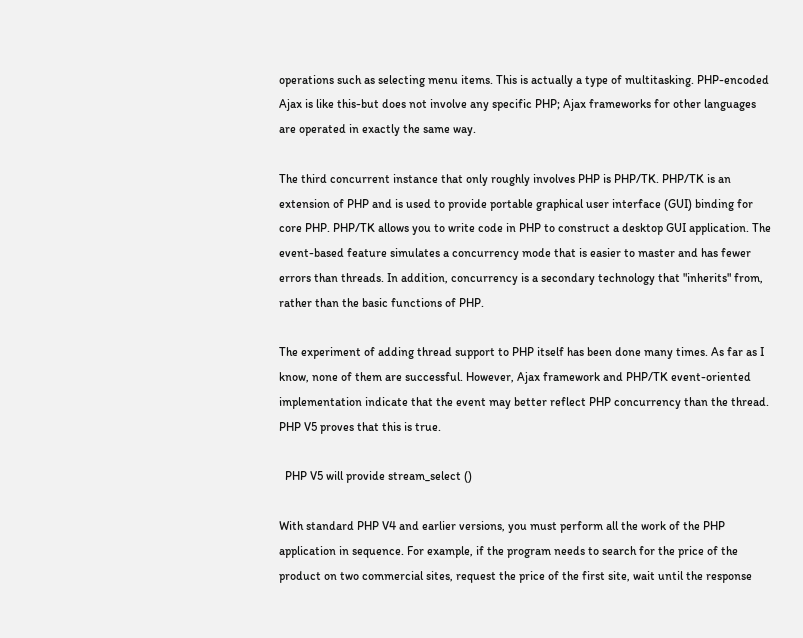operations such as selecting menu items. This is actually a type of multitasking. PHP-encoded Ajax is like this-but does not involve any specific PHP; Ajax frameworks for other languages are operated in exactly the same way.

The third concurrent instance that only roughly involves PHP is PHP/TK. PHP/TK is an extension of PHP and is used to provide portable graphical user interface (GUI) binding for core PHP. PHP/TK allows you to write code in PHP to construct a desktop GUI application. The event-based feature simulates a concurrency mode that is easier to master and has fewer errors than threads. In addition, concurrency is a secondary technology that "inherits" from, rather than the basic functions of PHP.

The experiment of adding thread support to PHP itself has been done many times. As far as I know, none of them are successful. However, Ajax framework and PHP/TK event-oriented implementation indicate that the event may better reflect PHP concurrency than the thread. PHP V5 proves that this is true.

  PHP V5 will provide stream_select ()

With standard PHP V4 and earlier versions, you must perform all the work of the PHP application in sequence. For example, if the program needs to search for the price of the product on two commercial sites, request the price of the first site, wait until the response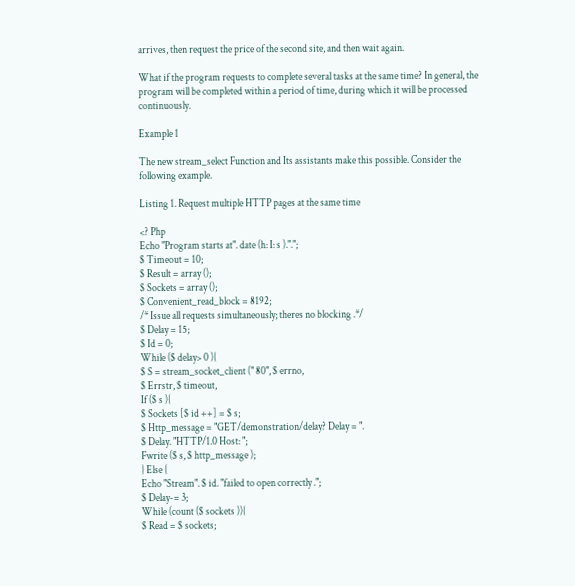arrives, then request the price of the second site, and then wait again.

What if the program requests to complete several tasks at the same time? In general, the program will be completed within a period of time, during which it will be processed continuously.

Example 1

The new stream_select Function and Its assistants make this possible. Consider the following example.

Listing 1. Request multiple HTTP pages at the same time

<? Php
Echo "Program starts at". date (h: I: s ).".";
$ Timeout = 10;
$ Result = array ();
$ Sockets = array ();
$ Convenient_read_block = 8192;
/* Issue all requests simultaneously; theres no blocking .*/
$ Delay = 15;
$ Id = 0;
While ($ delay> 0 ){
$ S = stream_socket_client (" 80", $ errno,
$ Errstr, $ timeout,
If ($ s ){
$ Sockets [$ id ++] = $ s;
$ Http_message = "GET/demonstration/delay? Delay = ".
$ Delay. "HTTP/1.0 Host: ";
Fwrite ($ s, $ http_message );
} Else {
Echo "Stream". $ id. "failed to open correctly .";
$ Delay-= 3;
While (count ($ sockets )){
$ Read = $ sockets;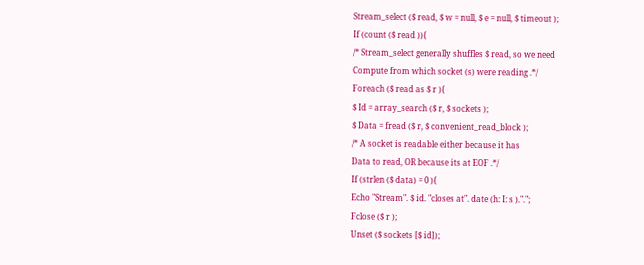Stream_select ($ read, $ w = null, $ e = null, $ timeout );
If (count ($ read )){
/* Stream_select generally shuffles $ read, so we need
Compute from which socket (s) were reading .*/
Foreach ($ read as $ r ){
$ Id = array_search ($ r, $ sockets );
$ Data = fread ($ r, $ convenient_read_block );
/* A socket is readable either because it has
Data to read, OR because its at EOF .*/
If (strlen ($ data) = 0 ){
Echo "Stream". $ id. "closes at". date (h: I: s ).".";
Fclose ($ r );
Unset ($ sockets [$ id]);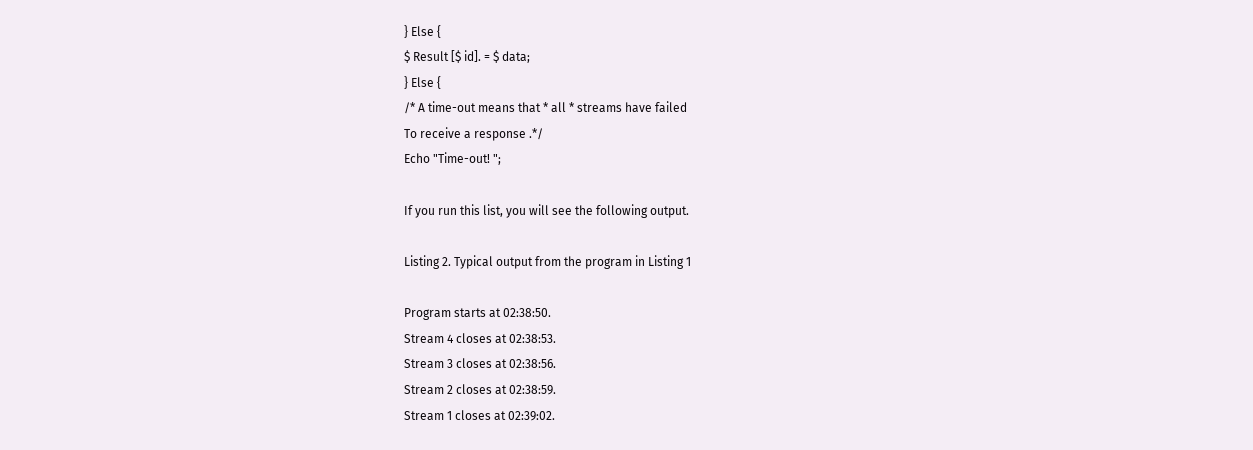} Else {
$ Result [$ id]. = $ data;
} Else {
/* A time-out means that * all * streams have failed
To receive a response .*/
Echo "Time-out! ";

If you run this list, you will see the following output.

Listing 2. Typical output from the program in Listing 1

Program starts at 02:38:50.
Stream 4 closes at 02:38:53.
Stream 3 closes at 02:38:56.
Stream 2 closes at 02:38:59.
Stream 1 closes at 02:39:02.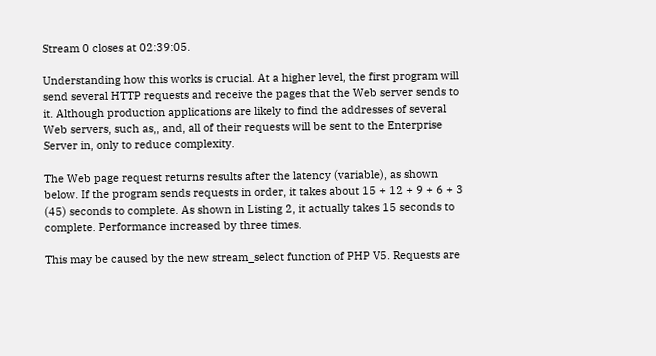Stream 0 closes at 02:39:05.

Understanding how this works is crucial. At a higher level, the first program will send several HTTP requests and receive the pages that the Web server sends to it. Although production applications are likely to find the addresses of several Web servers, such as,, and, all of their requests will be sent to the Enterprise Server in, only to reduce complexity.

The Web page request returns results after the latency (variable), as shown below. If the program sends requests in order, it takes about 15 + 12 + 9 + 6 + 3 (45) seconds to complete. As shown in Listing 2, it actually takes 15 seconds to complete. Performance increased by three times.

This may be caused by the new stream_select function of PHP V5. Requests are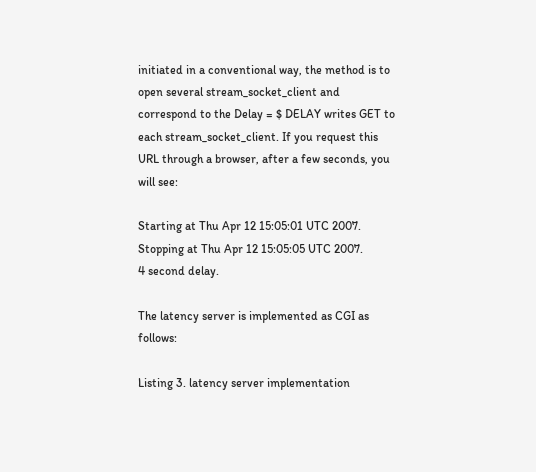initiated in a conventional way, the method is to open several stream_socket_client and correspond to the Delay = $ DELAY writes GET to each stream_socket_client. If you request this URL through a browser, after a few seconds, you will see:

Starting at Thu Apr 12 15:05:01 UTC 2007.
Stopping at Thu Apr 12 15:05:05 UTC 2007.
4 second delay.

The latency server is implemented as CGI as follows:

Listing 3. latency server implementation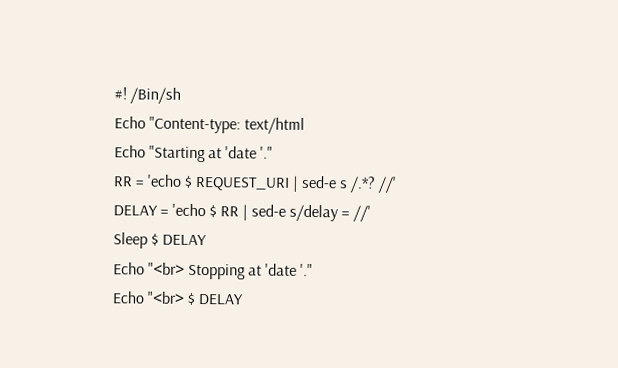#! /Bin/sh
Echo "Content-type: text/html
Echo "Starting at 'date '."
RR = 'echo $ REQUEST_URI | sed-e s /.*? //'
DELAY = 'echo $ RR | sed-e s/delay = //'
Sleep $ DELAY
Echo "<br> Stopping at 'date '."
Echo "<br> $ DELAY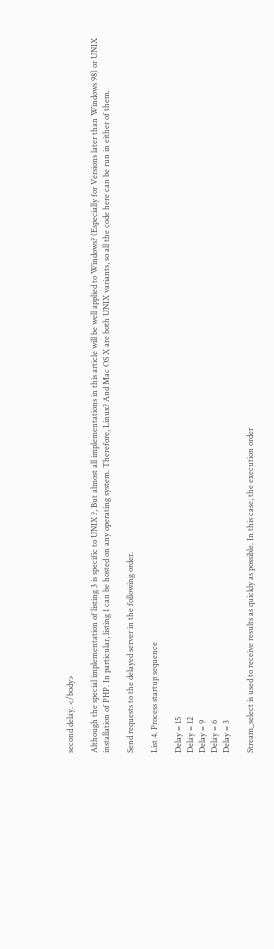second delay. </body>

Although the special implementation of listing 3 is specific to UNIX ?, But almost all implementations in this article will be well applied to Windows? (Especially for Versions later than Windows 98) or UNIX installation of PHP. In particular, listing 1 can be hosted on any operating system. Therefore, Linux? And Mac OS X are both UNIX variants, so all the code here can be run in either of them.

Send requests to the delayed server in the following order.

List 4. Process startup sequence

Delay = 15
Delay = 12
Delay = 9
Delay = 6
Delay = 3

Stream_select is used to receive results as quickly as possible. In this case, the execution order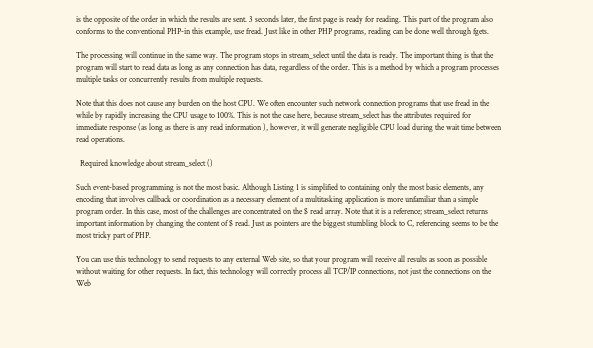is the opposite of the order in which the results are sent. 3 seconds later, the first page is ready for reading. This part of the program also conforms to the conventional PHP-in this example, use fread. Just like in other PHP programs, reading can be done well through fgets.

The processing will continue in the same way. The program stops in stream_select until the data is ready. The important thing is that the program will start to read data as long as any connection has data, regardless of the order. This is a method by which a program processes multiple tasks or concurrently results from multiple requests.

Note that this does not cause any burden on the host CPU. We often encounter such network connection programs that use fread in the while by rapidly increasing the CPU usage to 100%. This is not the case here, because stream_select has the attributes required for immediate response (as long as there is any read information ), however, it will generate negligible CPU load during the wait time between read operations.

  Required knowledge about stream_select ()

Such event-based programming is not the most basic. Although Listing 1 is simplified to containing only the most basic elements, any encoding that involves callback or coordination as a necessary element of a multitasking application is more unfamiliar than a simple program order. In this case, most of the challenges are concentrated on the $ read array. Note that it is a reference; stream_select returns important information by changing the content of $ read. Just as pointers are the biggest stumbling block to C, referencing seems to be the most tricky part of PHP.

You can use this technology to send requests to any external Web site, so that your program will receive all results as soon as possible without waiting for other requests. In fact, this technology will correctly process all TCP/IP connections, not just the connections on the Web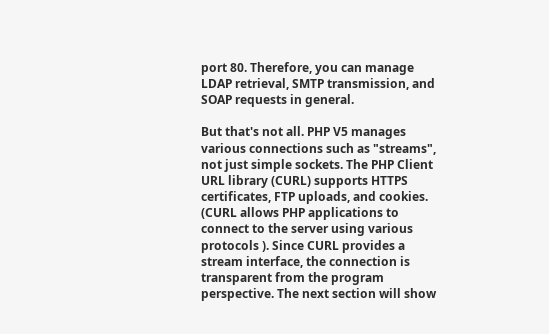port 80. Therefore, you can manage LDAP retrieval, SMTP transmission, and SOAP requests in general.

But that's not all. PHP V5 manages various connections such as "streams", not just simple sockets. The PHP Client URL library (CURL) supports HTTPS certificates, FTP uploads, and cookies. (CURL allows PHP applications to connect to the server using various protocols ). Since CURL provides a stream interface, the connection is transparent from the program perspective. The next section will show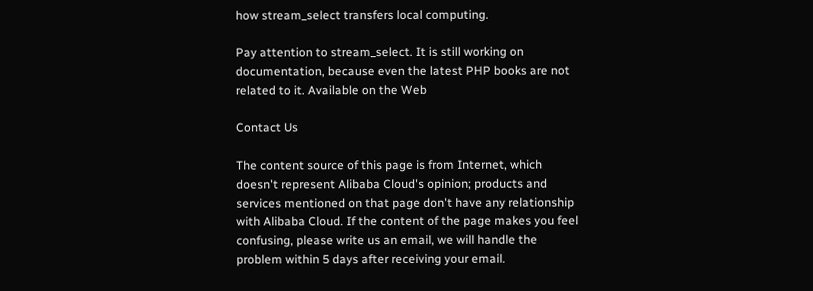how stream_select transfers local computing.

Pay attention to stream_select. It is still working on documentation, because even the latest PHP books are not related to it. Available on the Web

Contact Us

The content source of this page is from Internet, which doesn't represent Alibaba Cloud's opinion; products and services mentioned on that page don't have any relationship with Alibaba Cloud. If the content of the page makes you feel confusing, please write us an email, we will handle the problem within 5 days after receiving your email.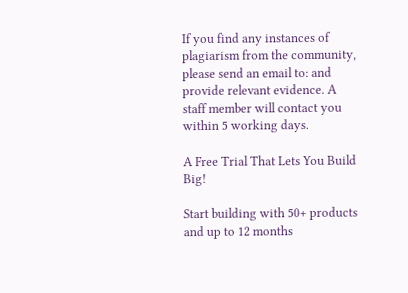If you find any instances of plagiarism from the community, please send an email to: and provide relevant evidence. A staff member will contact you within 5 working days.

A Free Trial That Lets You Build Big!

Start building with 50+ products and up to 12 months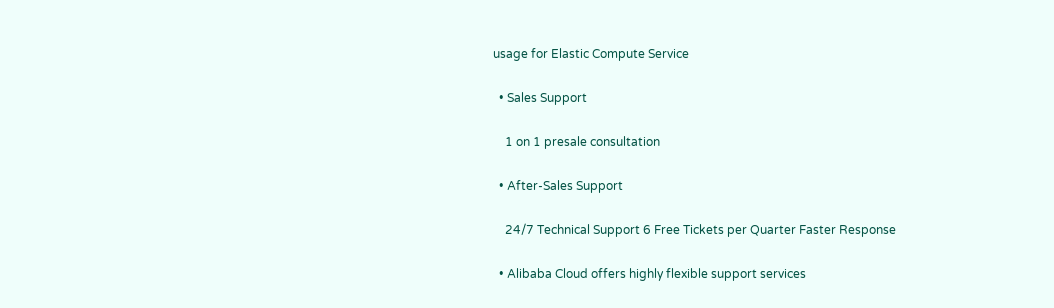usage for Elastic Compute Service

  • Sales Support

    1 on 1 presale consultation

  • After-Sales Support

    24/7 Technical Support 6 Free Tickets per Quarter Faster Response

  • Alibaba Cloud offers highly flexible support services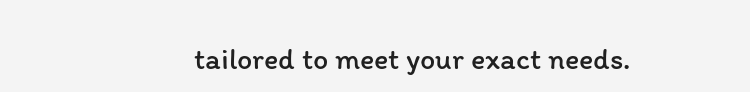tailored to meet your exact needs.